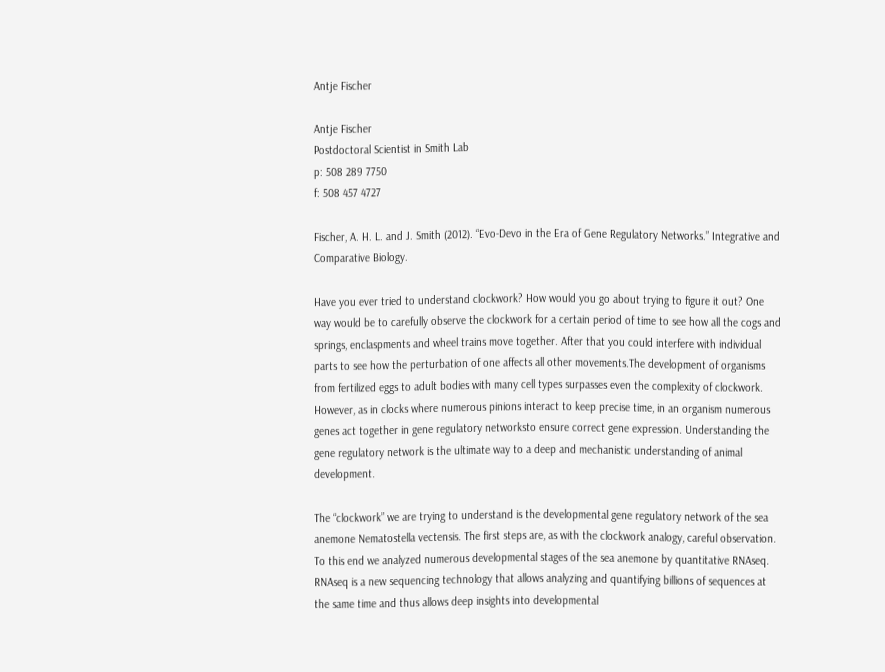Antje Fischer

Antje Fischer
Postdoctoral Scientist in Smith Lab
p: 508 289 7750
f: 508 457 4727

Fischer, A. H. L. and J. Smith (2012). “Evo-Devo in the Era of Gene Regulatory Networks.” Integrative and Comparative Biology.

Have you ever tried to understand clockwork? How would you go about trying to figure it out? One way would be to carefully observe the clockwork for a certain period of time to see how all the cogs and springs, enclaspments and wheel trains move together. After that you could interfere with individual parts to see how the perturbation of one affects all other movements.The development of organisms from fertilized eggs to adult bodies with many cell types surpasses even the complexity of clockwork. However, as in clocks where numerous pinions interact to keep precise time, in an organism numerous genes act together in gene regulatory networksto ensure correct gene expression. Understanding the gene regulatory network is the ultimate way to a deep and mechanistic understanding of animal development.

The “clockwork” we are trying to understand is the developmental gene regulatory network of the sea anemone Nematostella vectensis. The first steps are, as with the clockwork analogy, careful observation. To this end we analyzed numerous developmental stages of the sea anemone by quantitative RNAseq. RNAseq is a new sequencing technology that allows analyzing and quantifying billions of sequences at the same time and thus allows deep insights into developmental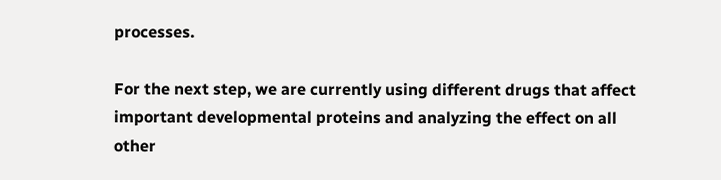processes.

For the next step, we are currently using different drugs that affect important developmental proteins and analyzing the effect on all other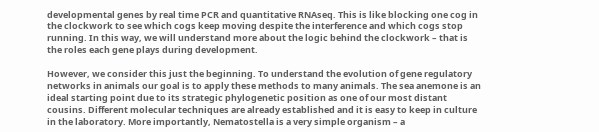developmental genes by real time PCR and quantitative RNAseq. This is like blocking one cog in the clockwork to see which cogs keep moving despite the interference and which cogs stop running. In this way, we will understand more about the logic behind the clockwork – that is the roles each gene plays during development.

However, we consider this just the beginning. To understand the evolution of gene regulatory networks in animals our goal is to apply these methods to many animals. The sea anemone is an ideal starting point due to its strategic phylogenetic position as one of our most distant cousins. Different molecular techniques are already established and it is easy to keep in culture in the laboratory. More importantly, Nematostella is a very simple organism – a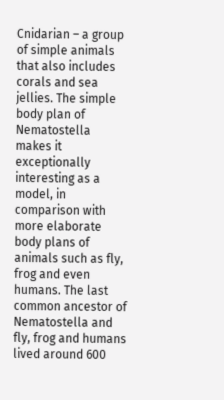Cnidarian – a group of simple animals that also includes corals and sea jellies. The simple body plan of Nematostella makes it exceptionally interesting as a model, in comparison with more elaborate body plans of animals such as fly, frog and even humans. The last common ancestor of Nematostella and fly, frog and humans lived around 600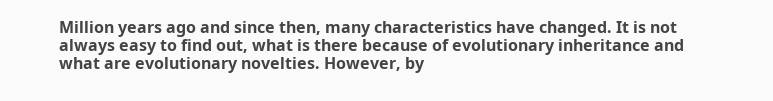Million years ago and since then, many characteristics have changed. It is not always easy to find out, what is there because of evolutionary inheritance and what are evolutionary novelties. However, by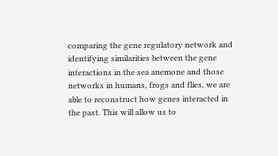comparing the gene regulatory network and identifying similarities between the gene interactions in the sea anemone and those networks in humans, frogs and flies, we are able to reconstruct how genes interacted in the past. This will allow us to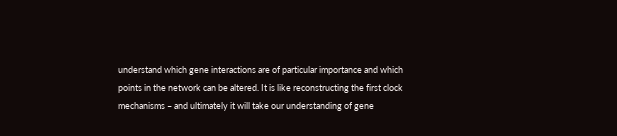understand which gene interactions are of particular importance and which points in the network can be altered. It is like reconstructing the first clock mechanisms – and ultimately it will take our understanding of gene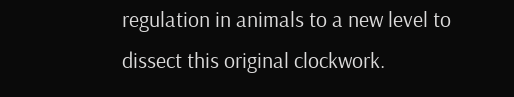regulation in animals to a new level to dissect this original clockwork.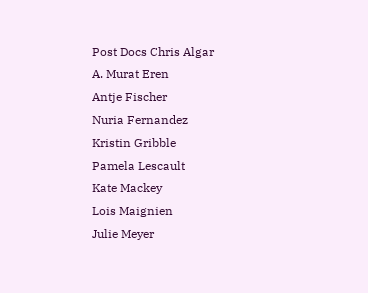Post Docs Chris Algar
A. Murat Eren
Antje Fischer
Nuria Fernandez
Kristin Gribble
Pamela Lescault
Kate Mackey
Lois Maignien
Julie Meyer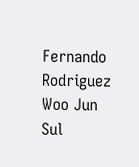Fernando Rodriguez
Woo Jun Sul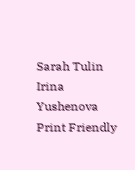Sarah Tulin
Irina Yushenova
Print Friendly